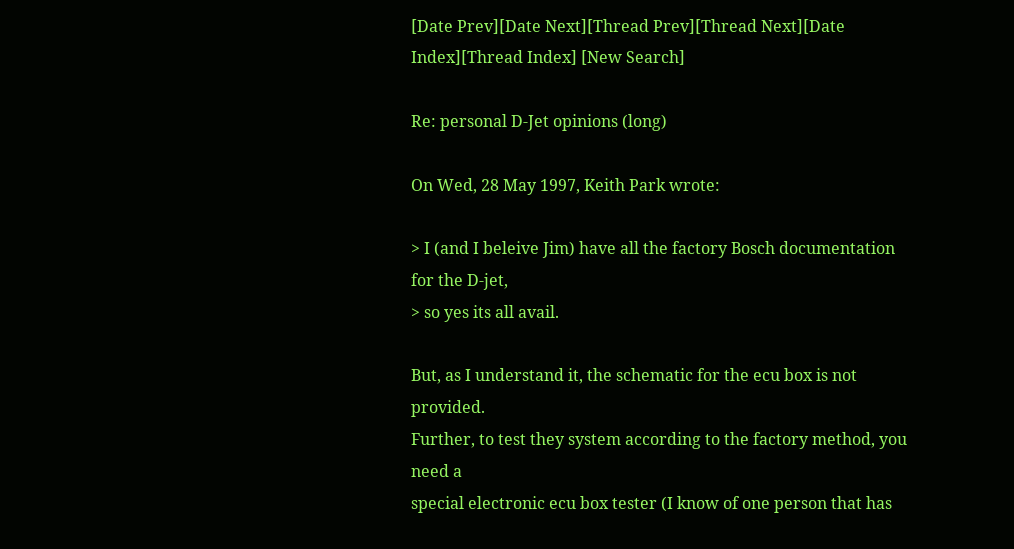[Date Prev][Date Next][Thread Prev][Thread Next][Date Index][Thread Index] [New Search]

Re: personal D-Jet opinions (long)

On Wed, 28 May 1997, Keith Park wrote:

> I (and I beleive Jim) have all the factory Bosch documentation for the D-jet,
> so yes its all avail.

But, as I understand it, the schematic for the ecu box is not provided.
Further, to test they system according to the factory method, you need a
special electronic ecu box tester (I know of one person that has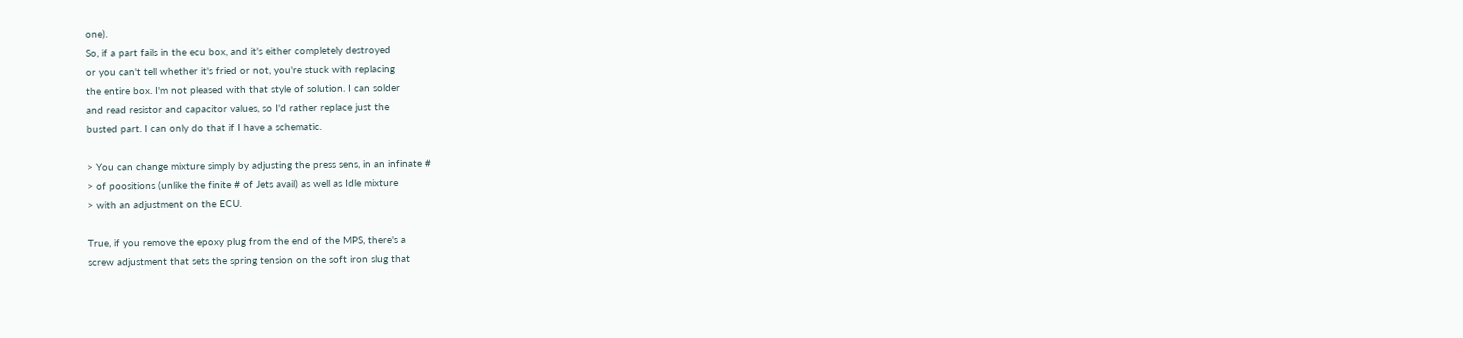one).
So, if a part fails in the ecu box, and it's either completely destroyed
or you can't tell whether it's fried or not, you're stuck with replacing
the entire box. I'm not pleased with that style of solution. I can solder
and read resistor and capacitor values, so I'd rather replace just the
busted part. I can only do that if I have a schematic.

> You can change mixture simply by adjusting the press sens, in an infinate #
> of poositions (unlike the finite # of Jets avail) as well as Idle mixture
> with an adjustment on the ECU.

True, if you remove the epoxy plug from the end of the MPS, there's a
screw adjustment that sets the spring tension on the soft iron slug that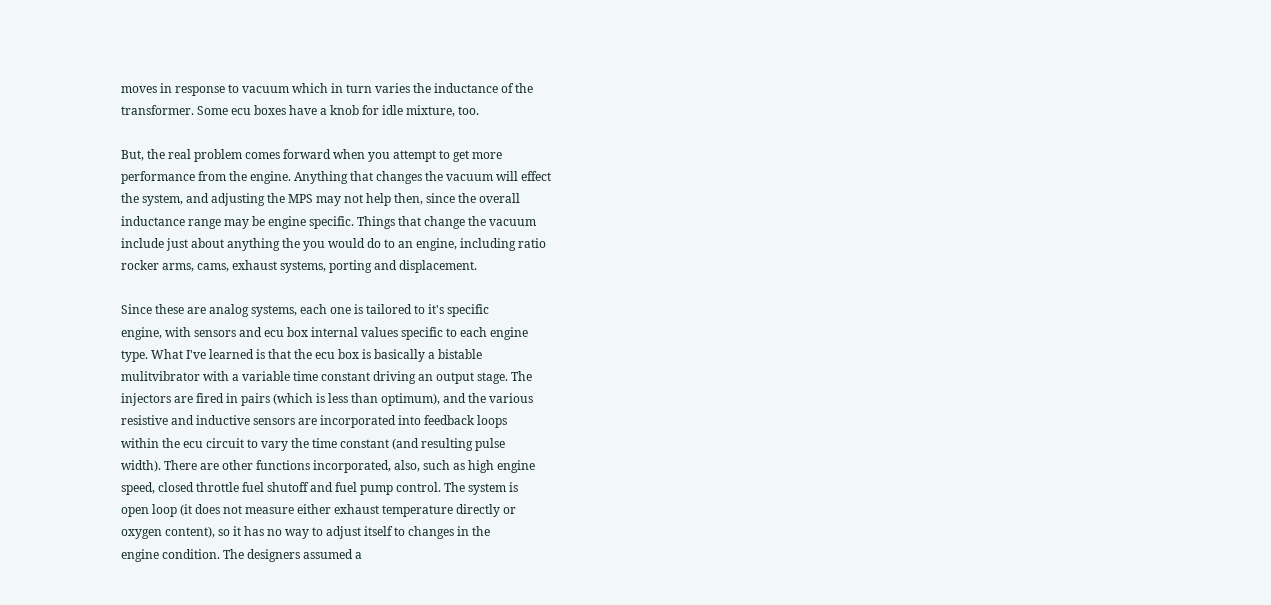moves in response to vacuum which in turn varies the inductance of the
transformer. Some ecu boxes have a knob for idle mixture, too.

But, the real problem comes forward when you attempt to get more
performance from the engine. Anything that changes the vacuum will effect
the system, and adjusting the MPS may not help then, since the overall
inductance range may be engine specific. Things that change the vacuum
include just about anything the you would do to an engine, including ratio
rocker arms, cams, exhaust systems, porting and displacement.

Since these are analog systems, each one is tailored to it's specific
engine, with sensors and ecu box internal values specific to each engine
type. What I've learned is that the ecu box is basically a bistable
mulitvibrator with a variable time constant driving an output stage. The
injectors are fired in pairs (which is less than optimum), and the various
resistive and inductive sensors are incorporated into feedback loops
within the ecu circuit to vary the time constant (and resulting pulse
width). There are other functions incorporated, also, such as high engine
speed, closed throttle fuel shutoff and fuel pump control. The system is
open loop (it does not measure either exhaust temperature directly or
oxygen content), so it has no way to adjust itself to changes in the
engine condition. The designers assumed a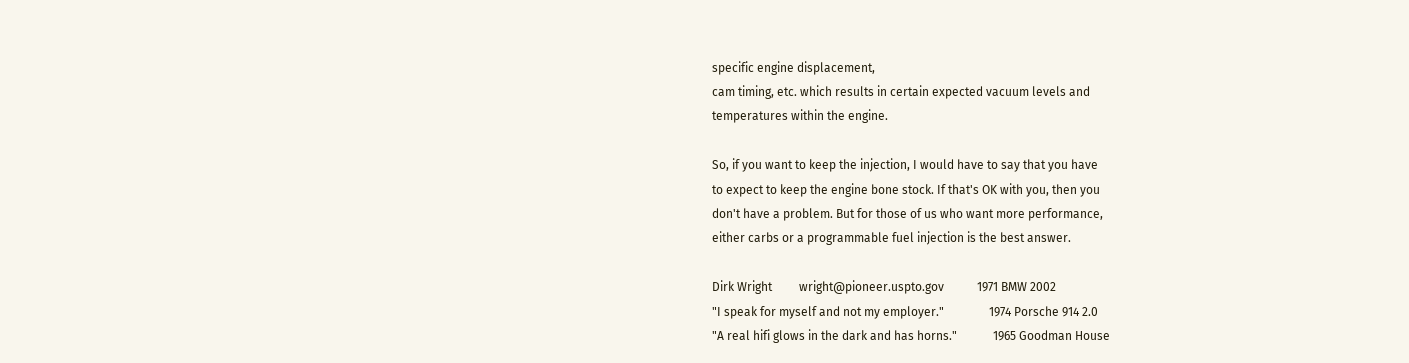specific engine displacement,
cam timing, etc. which results in certain expected vacuum levels and
temperatures within the engine.

So, if you want to keep the injection, I would have to say that you have
to expect to keep the engine bone stock. If that's OK with you, then you
don't have a problem. But for those of us who want more performance,
either carbs or a programmable fuel injection is the best answer.

Dirk Wright         wright@pioneer.uspto.gov           1971 BMW 2002
"I speak for myself and not my employer."               1974 Porsche 914 2.0
"A real hifi glows in the dark and has horns."            1965 Goodman House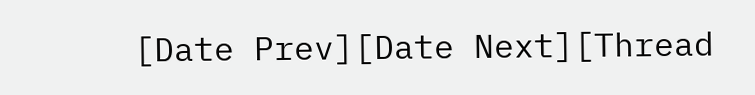[Date Prev][Date Next][Thread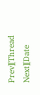Prev][Thread Next][Date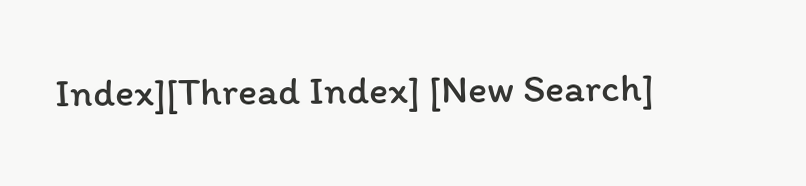Index][Thread Index] [New Search]